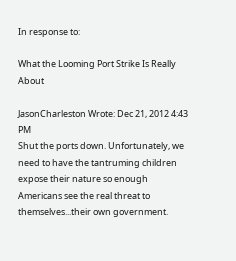In response to:

What the Looming Port Strike Is Really About

JasonCharleston Wrote: Dec 21, 2012 4:43 PM
Shut the ports down. Unfortunately, we need to have the tantruming children expose their nature so enough Americans see the real threat to themselves...their own government.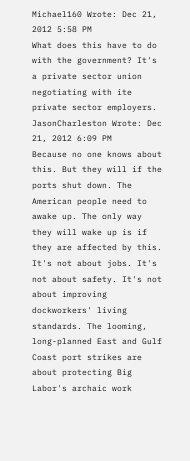Michael160 Wrote: Dec 21, 2012 5:58 PM
What does this have to do with the government? It's a private sector union negotiating with ite private sector employers.
JasonCharleston Wrote: Dec 21, 2012 6:09 PM
Because no one knows about this. But they will if the ports shut down. The American people need to awake up. The only way they will wake up is if they are affected by this.
It's not about jobs. It's not about safety. It's not about improving dockworkers' living standards. The looming, long-planned East and Gulf Coast port strikes are about protecting Big Labor's archaic work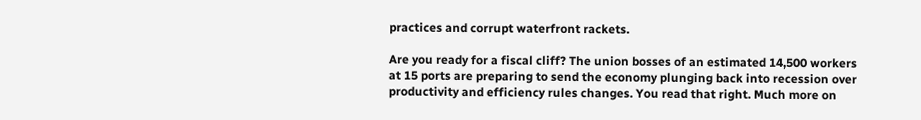practices and corrupt waterfront rackets.

Are you ready for a fiscal cliff? The union bosses of an estimated 14,500 workers at 15 ports are preparing to send the economy plunging back into recession over productivity and efficiency rules changes. You read that right. Much more on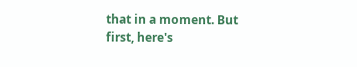that in a moment. But first, here's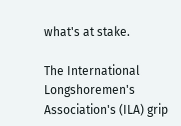what's at stake.

The International Longshoremen's Association's (ILA) grip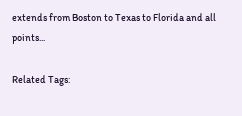extends from Boston to Texas to Florida and all points...

Related Tags: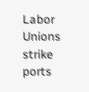Labor Unions strike ports